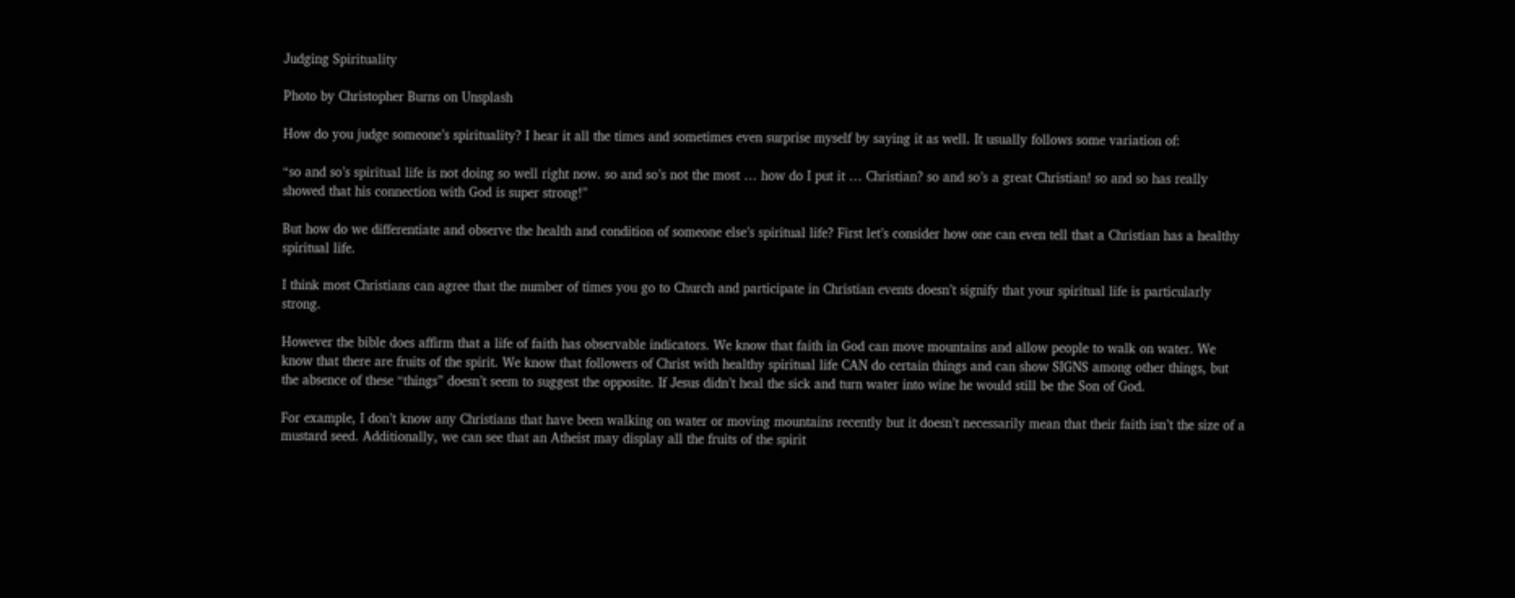Judging Spirituality

Photo by Christopher Burns on Unsplash

How do you judge someone’s spirituality? I hear it all the times and sometimes even surprise myself by saying it as well. It usually follows some variation of:

“so and so’s spiritual life is not doing so well right now. so and so’s not the most … how do I put it … Christian? so and so’s a great Christian! so and so has really showed that his connection with God is super strong!”

But how do we differentiate and observe the health and condition of someone else’s spiritual life? First let’s consider how one can even tell that a Christian has a healthy spiritual life.

I think most Christians can agree that the number of times you go to Church and participate in Christian events doesn’t signify that your spiritual life is particularly strong.

However the bible does affirm that a life of faith has observable indicators. We know that faith in God can move mountains and allow people to walk on water. We know that there are fruits of the spirit. We know that followers of Christ with healthy spiritual life CAN do certain things and can show SIGNS among other things, but the absence of these “things” doesn’t seem to suggest the opposite. If Jesus didn’t heal the sick and turn water into wine he would still be the Son of God.

For example, I don’t know any Christians that have been walking on water or moving mountains recently but it doesn’t necessarily mean that their faith isn’t the size of a mustard seed. Additionally, we can see that an Atheist may display all the fruits of the spirit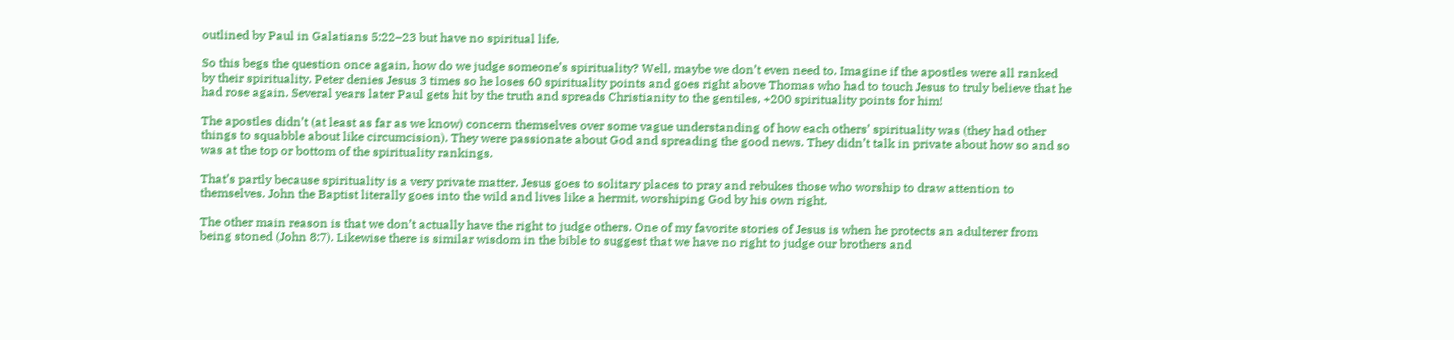outlined by Paul in Galatians 5:22–23 but have no spiritual life.

So this begs the question once again, how do we judge someone’s spirituality? Well, maybe we don’t even need to. Imagine if the apostles were all ranked by their spirituality. Peter denies Jesus 3 times so he loses 60 spirituality points and goes right above Thomas who had to touch Jesus to truly believe that he had rose again. Several years later Paul gets hit by the truth and spreads Christianity to the gentiles, +200 spirituality points for him!

The apostles didn’t (at least as far as we know) concern themselves over some vague understanding of how each others’ spirituality was (they had other things to squabble about like circumcision). They were passionate about God and spreading the good news. They didn’t talk in private about how so and so was at the top or bottom of the spirituality rankings.

That’s partly because spirituality is a very private matter. Jesus goes to solitary places to pray and rebukes those who worship to draw attention to themselves. John the Baptist literally goes into the wild and lives like a hermit, worshiping God by his own right.

The other main reason is that we don’t actually have the right to judge others. One of my favorite stories of Jesus is when he protects an adulterer from being stoned (John 8:7). Likewise there is similar wisdom in the bible to suggest that we have no right to judge our brothers and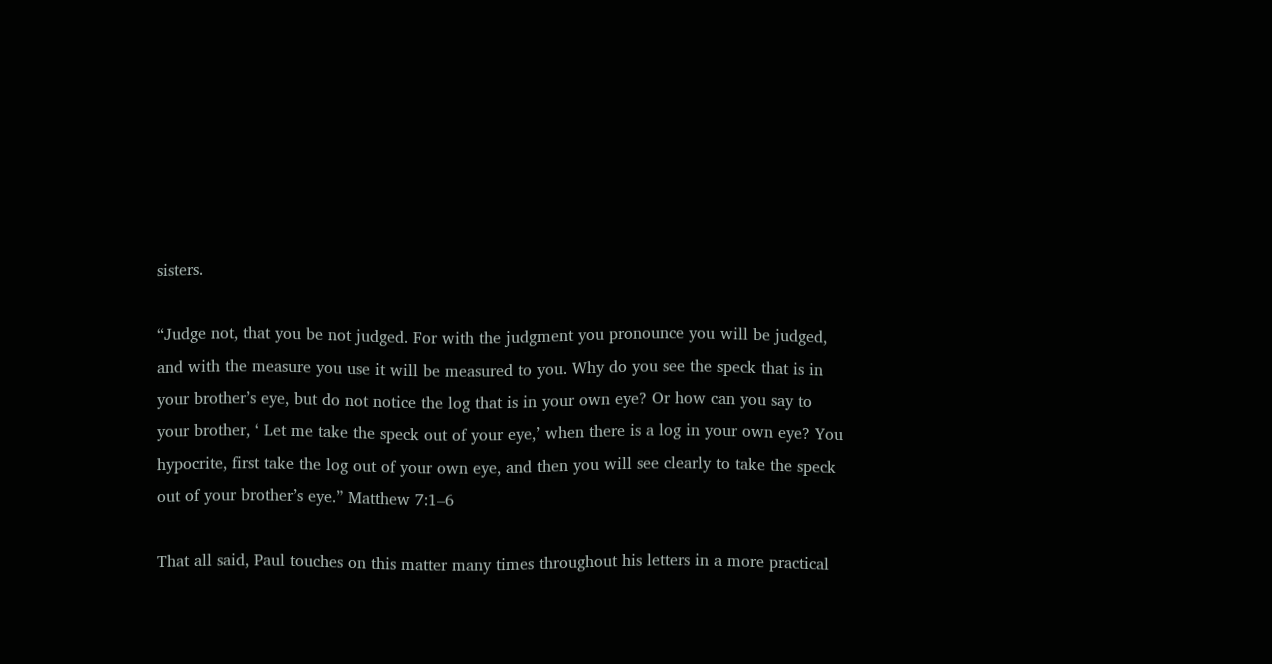sisters.

“Judge not, that you be not judged. For with the judgment you pronounce you will be judged, and with the measure you use it will be measured to you. Why do you see the speck that is in your brother’s eye, but do not notice the log that is in your own eye? Or how can you say to your brother, ‘ Let me take the speck out of your eye,’ when there is a log in your own eye? You hypocrite, first take the log out of your own eye, and then you will see clearly to take the speck out of your brother’s eye.” Matthew 7:1–6

That all said, Paul touches on this matter many times throughout his letters in a more practical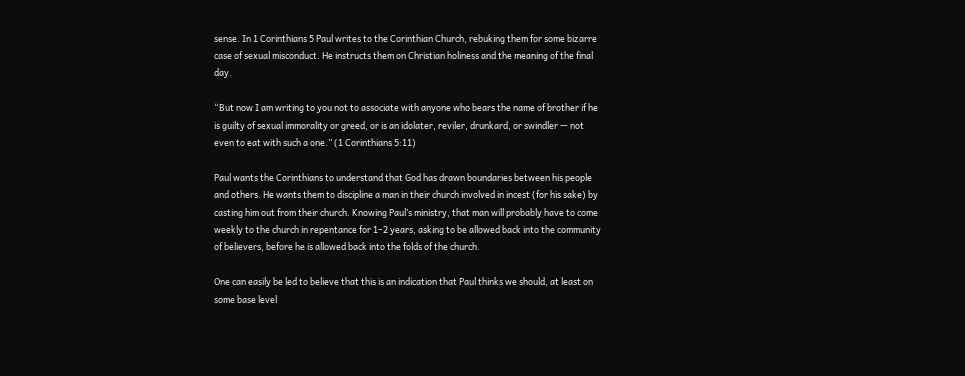sense. In 1 Corinthians 5 Paul writes to the Corinthian Church, rebuking them for some bizarre case of sexual misconduct. He instructs them on Christian holiness and the meaning of the final day.

“But now I am writing to you not to associate with anyone who bears the name of brother if he is guilty of sexual immorality or greed, or is an idolater, reviler, drunkard, or swindler — not even to eat with such a one.” (1 Corinthians 5:11)

Paul wants the Corinthians to understand that God has drawn boundaries between his people and others. He wants them to discipline a man in their church involved in incest (for his sake) by casting him out from their church. Knowing Paul’s ministry, that man will probably have to come weekly to the church in repentance for 1–2 years, asking to be allowed back into the community of believers, before he is allowed back into the folds of the church.

One can easily be led to believe that this is an indication that Paul thinks we should, at least on some base level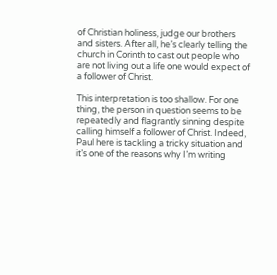of Christian holiness, judge our brothers and sisters. After all, he’s clearly telling the church in Corinth to cast out people who are not living out a life one would expect of a follower of Christ.

This interpretation is too shallow. For one thing, the person in question seems to be repeatedly and flagrantly sinning despite calling himself a follower of Christ. Indeed, Paul here is tackling a tricky situation and it’s one of the reasons why I’m writing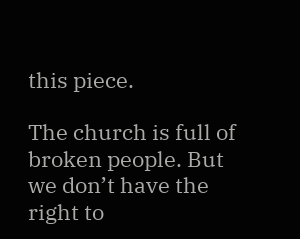this piece.

The church is full of broken people. But we don’t have the right to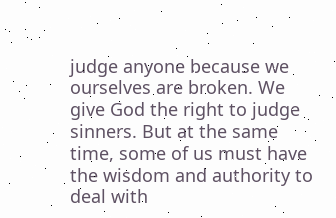judge anyone because we ourselves are broken. We give God the right to judge sinners. But at the same time, some of us must have the wisdom and authority to deal with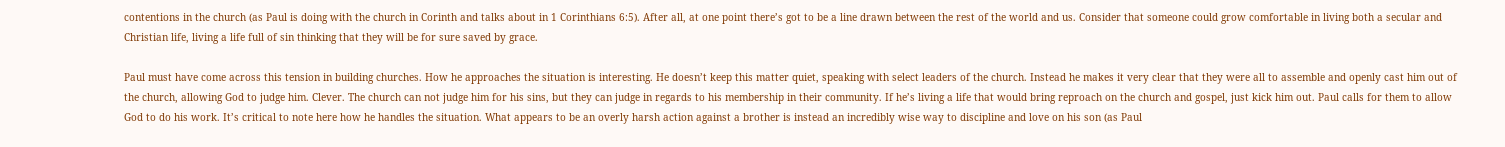contentions in the church (as Paul is doing with the church in Corinth and talks about in 1 Corinthians 6:5). After all, at one point there’s got to be a line drawn between the rest of the world and us. Consider that someone could grow comfortable in living both a secular and Christian life, living a life full of sin thinking that they will be for sure saved by grace.

Paul must have come across this tension in building churches. How he approaches the situation is interesting. He doesn’t keep this matter quiet, speaking with select leaders of the church. Instead he makes it very clear that they were all to assemble and openly cast him out of the church, allowing God to judge him. Clever. The church can not judge him for his sins, but they can judge in regards to his membership in their community. If he’s living a life that would bring reproach on the church and gospel, just kick him out. Paul calls for them to allow God to do his work. It’s critical to note here how he handles the situation. What appears to be an overly harsh action against a brother is instead an incredibly wise way to discipline and love on his son (as Paul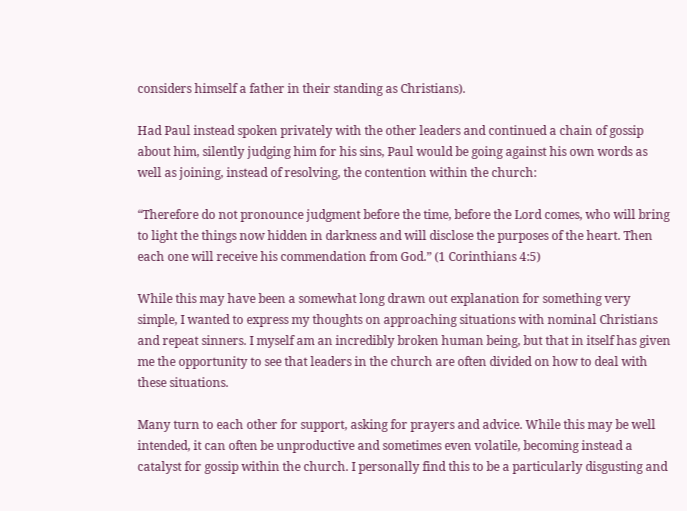considers himself a father in their standing as Christians).

Had Paul instead spoken privately with the other leaders and continued a chain of gossip about him, silently judging him for his sins, Paul would be going against his own words as well as joining, instead of resolving, the contention within the church:

“Therefore do not pronounce judgment before the time, before the Lord comes, who will bring to light the things now hidden in darkness and will disclose the purposes of the heart. Then each one will receive his commendation from God.” (1 Corinthians 4:5)

While this may have been a somewhat long drawn out explanation for something very simple, I wanted to express my thoughts on approaching situations with nominal Christians and repeat sinners. I myself am an incredibly broken human being, but that in itself has given me the opportunity to see that leaders in the church are often divided on how to deal with these situations.

Many turn to each other for support, asking for prayers and advice. While this may be well intended, it can often be unproductive and sometimes even volatile, becoming instead a catalyst for gossip within the church. I personally find this to be a particularly disgusting and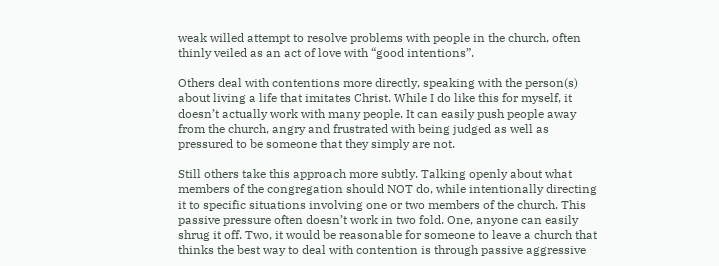weak willed attempt to resolve problems with people in the church, often thinly veiled as an act of love with “good intentions”.

Others deal with contentions more directly, speaking with the person(s) about living a life that imitates Christ. While I do like this for myself, it doesn’t actually work with many people. It can easily push people away from the church, angry and frustrated with being judged as well as pressured to be someone that they simply are not.

Still others take this approach more subtly. Talking openly about what members of the congregation should NOT do, while intentionally directing it to specific situations involving one or two members of the church. This passive pressure often doesn’t work in two fold. One, anyone can easily shrug it off. Two, it would be reasonable for someone to leave a church that thinks the best way to deal with contention is through passive aggressive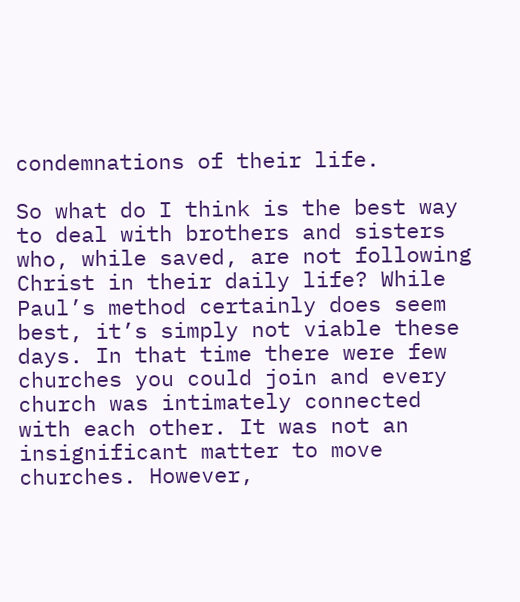condemnations of their life.

So what do I think is the best way to deal with brothers and sisters who, while saved, are not following Christ in their daily life? While Paul’s method certainly does seem best, it’s simply not viable these days. In that time there were few churches you could join and every church was intimately connected with each other. It was not an insignificant matter to move churches. However,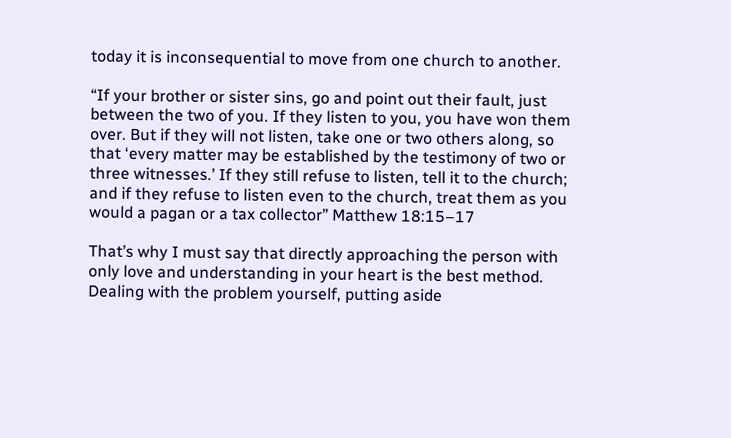today it is inconsequential to move from one church to another.

“If your brother or sister sins, go and point out their fault, just between the two of you. If they listen to you, you have won them over. But if they will not listen, take one or two others along, so that ‘every matter may be established by the testimony of two or three witnesses.’ If they still refuse to listen, tell it to the church; and if they refuse to listen even to the church, treat them as you would a pagan or a tax collector” Matthew 18:15–17

That’s why I must say that directly approaching the person with only love and understanding in your heart is the best method. Dealing with the problem yourself, putting aside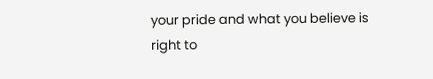your pride and what you believe is right to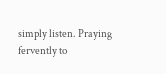simply listen. Praying fervently to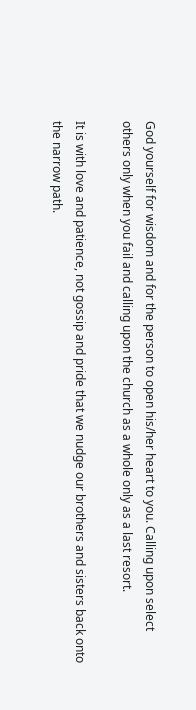God yourself for wisdom and for the person to open his/her heart to you. Calling upon select others only when you fail and calling upon the church as a whole only as a last resort.

It is with love and patience, not gossip and pride that we nudge our brothers and sisters back onto the narrow path.